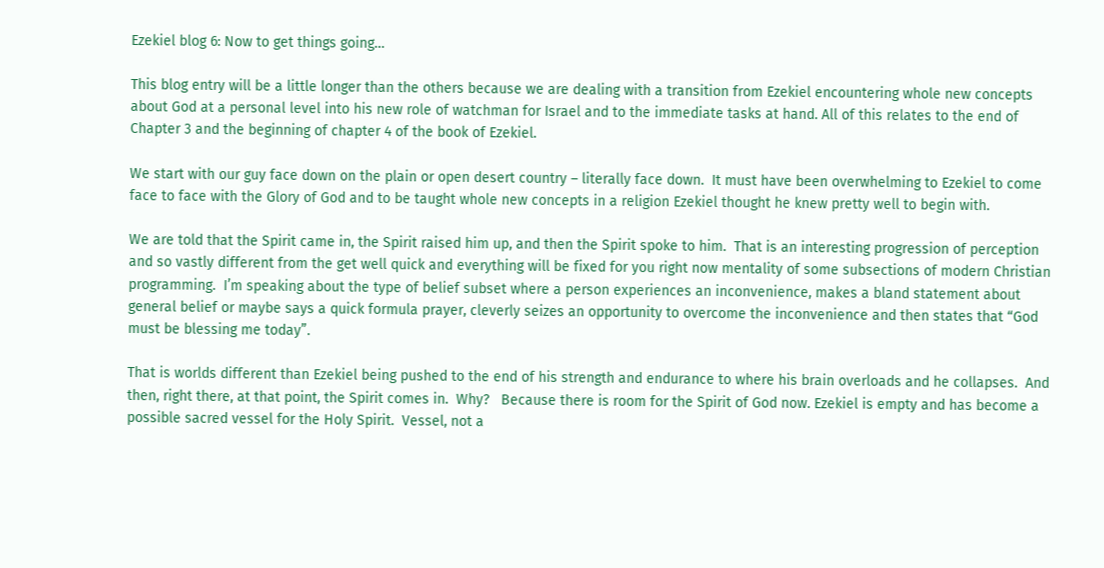Ezekiel blog 6: Now to get things going…

This blog entry will be a little longer than the others because we are dealing with a transition from Ezekiel encountering whole new concepts about God at a personal level into his new role of watchman for Israel and to the immediate tasks at hand. All of this relates to the end of Chapter 3 and the beginning of chapter 4 of the book of Ezekiel.

We start with our guy face down on the plain or open desert country – literally face down.  It must have been overwhelming to Ezekiel to come face to face with the Glory of God and to be taught whole new concepts in a religion Ezekiel thought he knew pretty well to begin with.

We are told that the Spirit came in, the Spirit raised him up, and then the Spirit spoke to him.  That is an interesting progression of perception and so vastly different from the get well quick and everything will be fixed for you right now mentality of some subsections of modern Christian programming.  I’m speaking about the type of belief subset where a person experiences an inconvenience, makes a bland statement about general belief or maybe says a quick formula prayer, cleverly seizes an opportunity to overcome the inconvenience and then states that “God must be blessing me today”.

That is worlds different than Ezekiel being pushed to the end of his strength and endurance to where his brain overloads and he collapses.  And then, right there, at that point, the Spirit comes in.  Why?   Because there is room for the Spirit of God now. Ezekiel is empty and has become a possible sacred vessel for the Holy Spirit.  Vessel, not a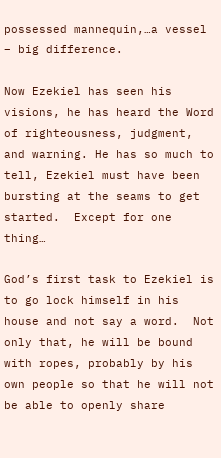possessed mannequin,…a vessel – big difference.

Now Ezekiel has seen his visions, he has heard the Word of righteousness, judgment, and warning. He has so much to tell, Ezekiel must have been bursting at the seams to get started.  Except for one thing…

God’s first task to Ezekiel is to go lock himself in his house and not say a word.  Not only that, he will be bound with ropes, probably by his own people so that he will not be able to openly share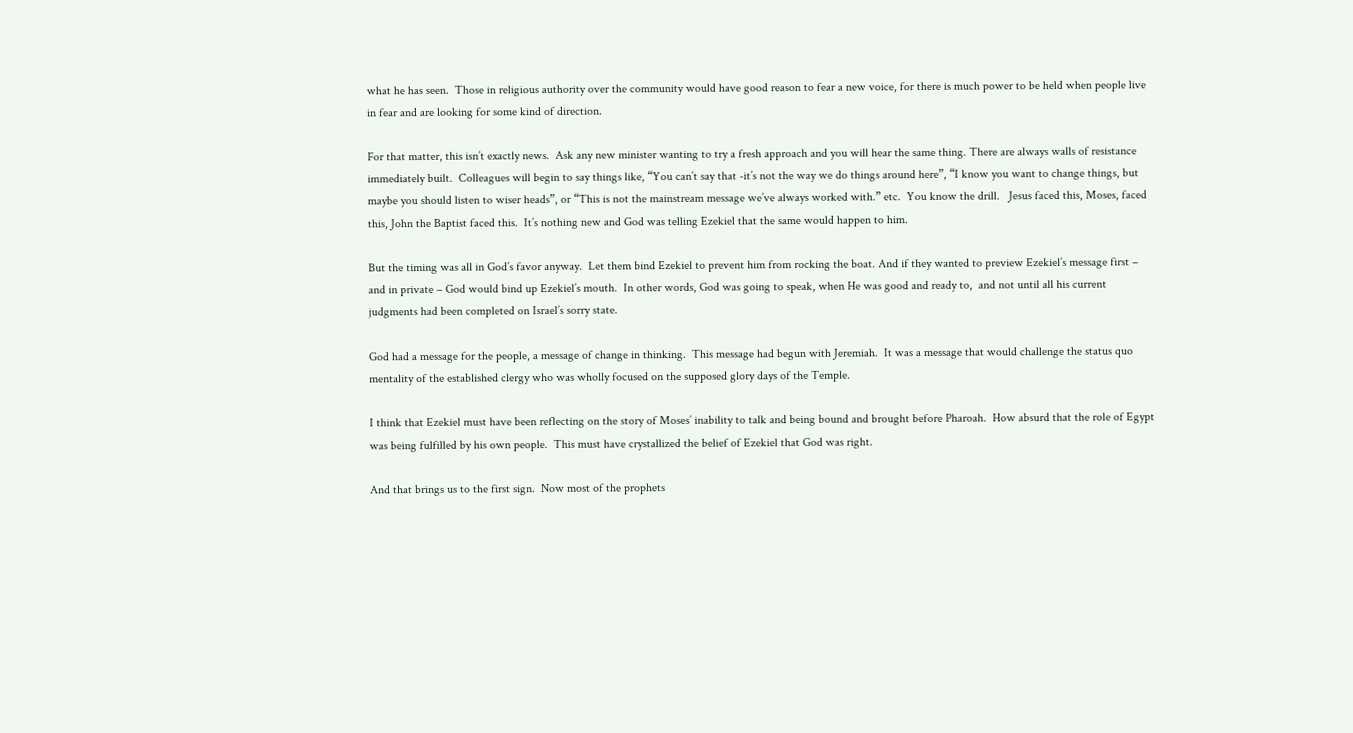what he has seen.  Those in religious authority over the community would have good reason to fear a new voice, for there is much power to be held when people live in fear and are looking for some kind of direction.

For that matter, this isn’t exactly news.  Ask any new minister wanting to try a fresh approach and you will hear the same thing. There are always walls of resistance immediately built.  Colleagues will begin to say things like, “You can’t say that -it’s not the way we do things around here”, “I know you want to change things, but maybe you should listen to wiser heads”, or “This is not the mainstream message we’ve always worked with.” etc.  You know the drill.   Jesus faced this, Moses, faced this, John the Baptist faced this.  It’s nothing new and God was telling Ezekiel that the same would happen to him.

But the timing was all in God’s favor anyway.  Let them bind Ezekiel to prevent him from rocking the boat. And if they wanted to preview Ezekiel’s message first – and in private – God would bind up Ezekiel’s mouth.  In other words, God was going to speak, when He was good and ready to,  and not until all his current judgments had been completed on Israel’s sorry state.

God had a message for the people, a message of change in thinking.  This message had begun with Jeremiah.  It was a message that would challenge the status quo mentality of the established clergy who was wholly focused on the supposed glory days of the Temple.

I think that Ezekiel must have been reflecting on the story of Moses’ inability to talk and being bound and brought before Pharoah.  How absurd that the role of Egypt was being fulfilled by his own people.  This must have crystallized the belief of Ezekiel that God was right.

And that brings us to the first sign.  Now most of the prophets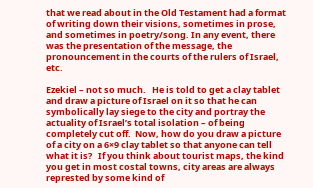that we read about in the Old Testament had a format of writing down their visions, sometimes in prose, and sometimes in poetry/song. In any event, there was the presentation of the message, the pronouncement in the courts of the rulers of Israel, etc.

Ezekiel – not so much.   He is told to get a clay tablet and draw a picture of Israel on it so that he can symbolically lay siege to the city and portray the actuality of Israel’s total isolation – of being completely cut off.  Now, how do you draw a picture of a city on a 6×9 clay tablet so that anyone can tell what it is?   If you think about tourist maps, the kind you get in most costal towns, city areas are always represted by some kind of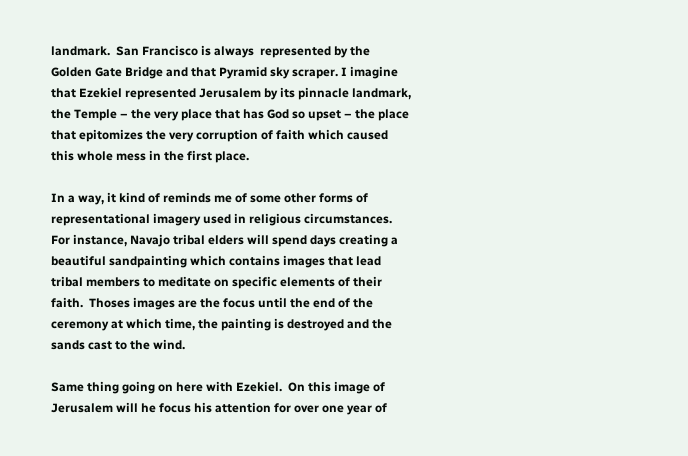landmark.  San Francisco is always  represented by the Golden Gate Bridge and that Pyramid sky scraper. I imagine that Ezekiel represented Jerusalem by its pinnacle landmark, the Temple – the very place that has God so upset – the place that epitomizes the very corruption of faith which caused this whole mess in the first place.

In a way, it kind of reminds me of some other forms of representational imagery used in religious circumstances.  For instance, Navajo tribal elders will spend days creating a beautiful sandpainting which contains images that lead tribal members to meditate on specific elements of their faith.  Thoses images are the focus until the end of the ceremony at which time, the painting is destroyed and the sands cast to the wind.

Same thing going on here with Ezekiel.  On this image of Jerusalem will he focus his attention for over one year of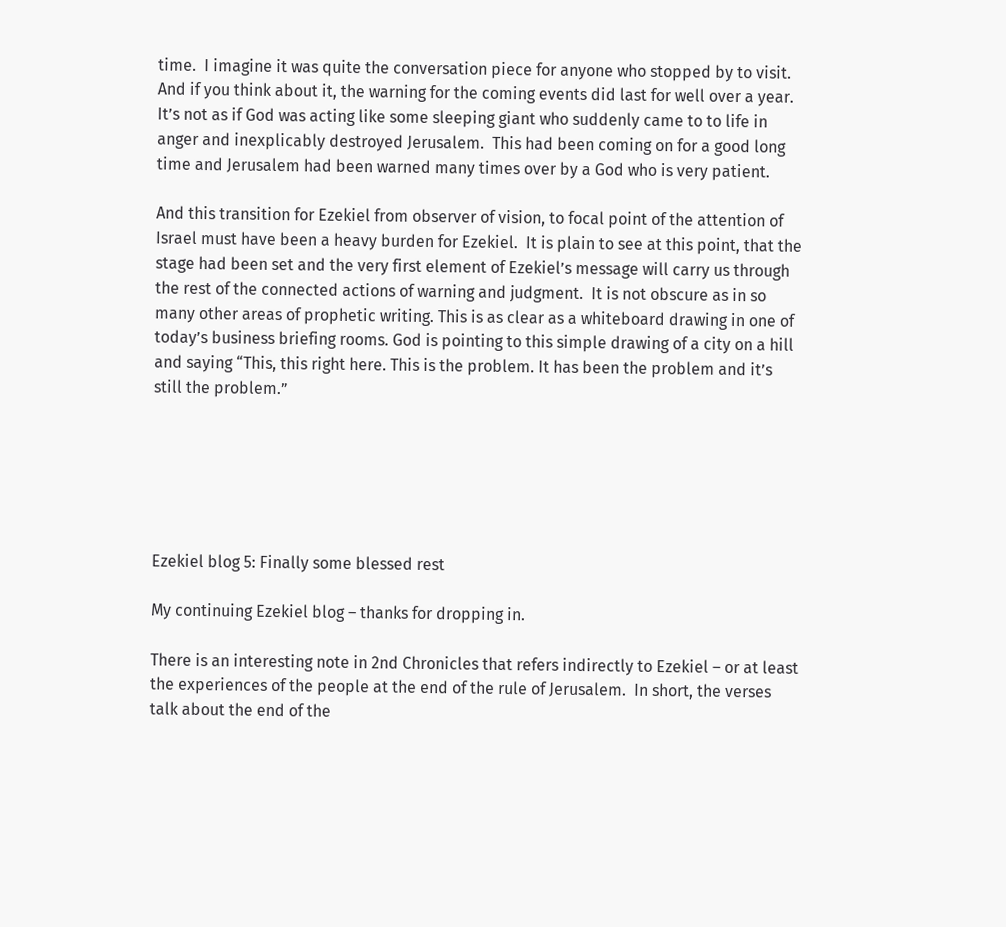time.  I imagine it was quite the conversation piece for anyone who stopped by to visit.  And if you think about it, the warning for the coming events did last for well over a year. It’s not as if God was acting like some sleeping giant who suddenly came to to life in anger and inexplicably destroyed Jerusalem.  This had been coming on for a good long time and Jerusalem had been warned many times over by a God who is very patient.

And this transition for Ezekiel from observer of vision, to focal point of the attention of Israel must have been a heavy burden for Ezekiel.  It is plain to see at this point, that the stage had been set and the very first element of Ezekiel’s message will carry us through the rest of the connected actions of warning and judgment.  It is not obscure as in so many other areas of prophetic writing. This is as clear as a whiteboard drawing in one of today’s business briefing rooms. God is pointing to this simple drawing of a city on a hill and saying “This, this right here. This is the problem. It has been the problem and it’s still the problem.”






Ezekiel blog 5: Finally some blessed rest

My continuing Ezekiel blog – thanks for dropping in.

There is an interesting note in 2nd Chronicles that refers indirectly to Ezekiel – or at least the experiences of the people at the end of the rule of Jerusalem.  In short, the verses talk about the end of the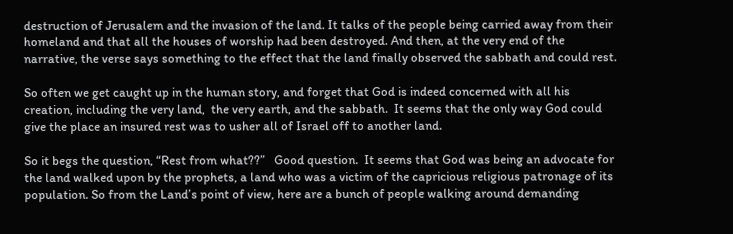destruction of Jerusalem and the invasion of the land. It talks of the people being carried away from their homeland and that all the houses of worship had been destroyed. And then, at the very end of the narrative, the verse says something to the effect that the land finally observed the sabbath and could rest.

So often we get caught up in the human story, and forget that God is indeed concerned with all his creation, including the very land,  the very earth, and the sabbath.  It seems that the only way God could give the place an insured rest was to usher all of Israel off to another land.

So it begs the question, “Rest from what??”   Good question.  It seems that God was being an advocate for the land walked upon by the prophets, a land who was a victim of the capricious religious patronage of its population. So from the Land’s point of view, here are a bunch of people walking around demanding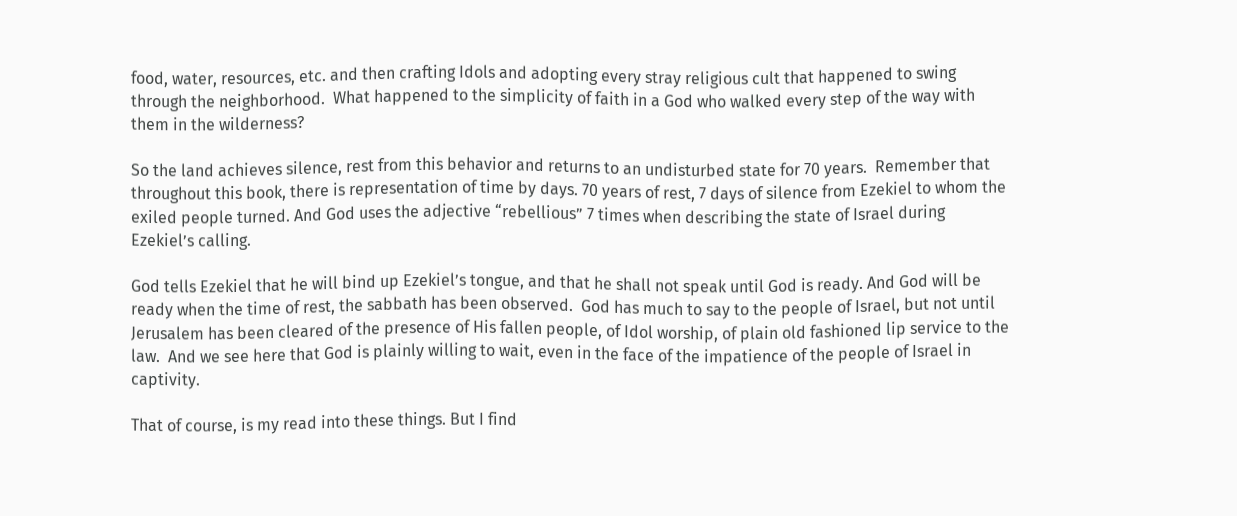food, water, resources, etc. and then crafting Idols and adopting every stray religious cult that happened to swing through the neighborhood.  What happened to the simplicity of faith in a God who walked every step of the way with them in the wilderness?

So the land achieves silence, rest from this behavior and returns to an undisturbed state for 70 years.  Remember that throughout this book, there is representation of time by days. 70 years of rest, 7 days of silence from Ezekiel to whom the exiled people turned. And God uses the adjective “rebellious” 7 times when describing the state of Israel during Ezekiel’s calling.

God tells Ezekiel that he will bind up Ezekiel’s tongue, and that he shall not speak until God is ready. And God will be ready when the time of rest, the sabbath has been observed.  God has much to say to the people of Israel, but not until Jerusalem has been cleared of the presence of His fallen people, of Idol worship, of plain old fashioned lip service to the law.  And we see here that God is plainly willing to wait, even in the face of the impatience of the people of Israel in captivity.

That of course, is my read into these things. But I find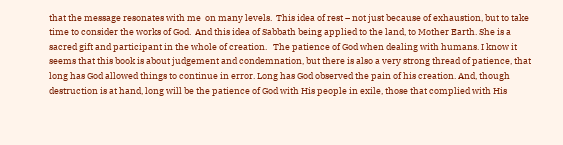that the message resonates with me  on many levels.  This idea of rest – not just because of exhaustion, but to take time to consider the works of God.  And this idea of Sabbath being applied to the land, to Mother Earth. She is a sacred gift and participant in the whole of creation.   The patience of God when dealing with humans. I know it seems that this book is about judgement and condemnation, but there is also a very strong thread of patience, that long has God allowed things to continue in error. Long has God observed the pain of his creation. And, though destruction is at hand, long will be the patience of God with His people in exile, those that complied with His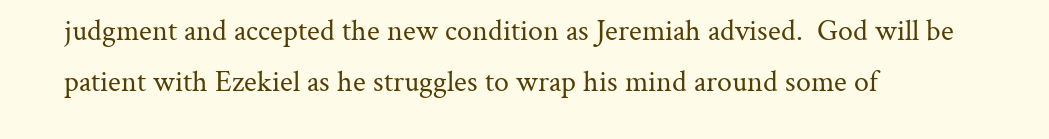judgment and accepted the new condition as Jeremiah advised.  God will be patient with Ezekiel as he struggles to wrap his mind around some of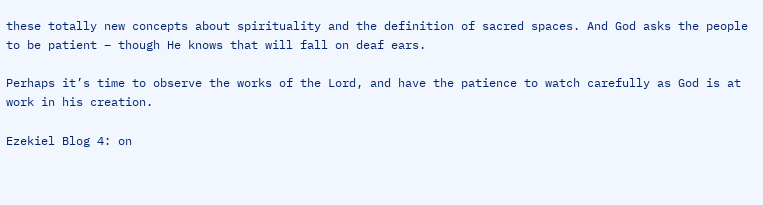these totally new concepts about spirituality and the definition of sacred spaces. And God asks the people to be patient – though He knows that will fall on deaf ears.

Perhaps it’s time to observe the works of the Lord, and have the patience to watch carefully as God is at work in his creation.

Ezekiel Blog 4: on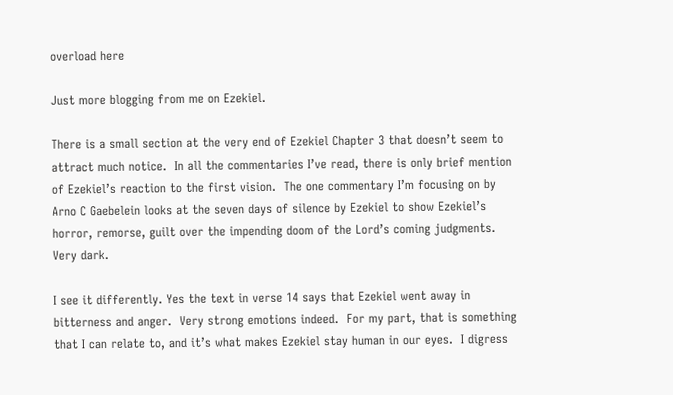overload here

Just more blogging from me on Ezekiel.

There is a small section at the very end of Ezekiel Chapter 3 that doesn’t seem to attract much notice.  In all the commentaries I’ve read, there is only brief mention of Ezekiel’s reaction to the first vision.  The one commentary I’m focusing on by  Arno C Gaebelein looks at the seven days of silence by Ezekiel to show Ezekiel’s horror, remorse, guilt over the impending doom of the Lord’s coming judgments.  Very dark.

I see it differently. Yes the text in verse 14 says that Ezekiel went away in bitterness and anger.  Very strong emotions indeed.  For my part, that is something that I can relate to, and it’s what makes Ezekiel stay human in our eyes.  I digress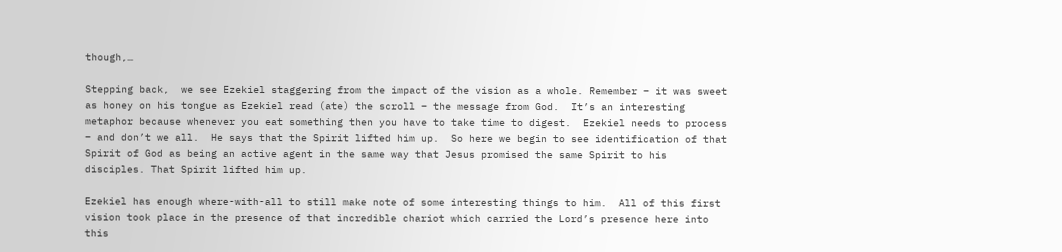though,…

Stepping back,  we see Ezekiel staggering from the impact of the vision as a whole. Remember – it was sweet as honey on his tongue as Ezekiel read (ate) the scroll – the message from God.  It’s an interesting metaphor because whenever you eat something then you have to take time to digest.  Ezekiel needs to process – and don’t we all.  He says that the Spirit lifted him up.  So here we begin to see identification of that Spirit of God as being an active agent in the same way that Jesus promised the same Spirit to his disciples. That Spirit lifted him up.

Ezekiel has enough where-with-all to still make note of some interesting things to him.  All of this first vision took place in the presence of that incredible chariot which carried the Lord’s presence here into this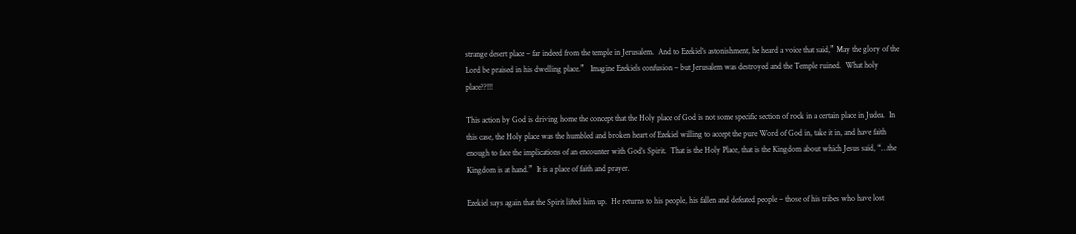strange desert place – far indeed from the temple in Jerusalem.  And to Ezekiel’s astonishment, he heard a voice that said,” May the glory of the Lord be praised in his dwelling place.”   Imagine Ezekiels confusion – but Jerusalem was destroyed and the Temple ruined.  What holy place??!!!

This action by God is driving home the concept that the Holy place of God is not some specific section of rock in a certain place in Judea.  In this case, the Holy place was the humbled and broken heart of Ezekiel willing to accept the pure Word of God in, take it in, and have faith enough to face the implications of an encounter with God’s Spirit.  That is the Holy Place, that is the Kingdom about which Jesus said, “…the Kingdom is at hand.”  It is a place of faith and prayer.

Ezekiel says again that the Spirit lifted him up.  He returns to his people, his fallen and defeated people – those of his tribes who have lost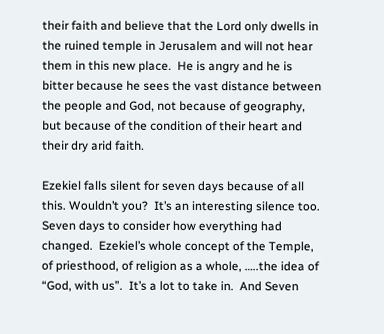their faith and believe that the Lord only dwells in the ruined temple in Jerusalem and will not hear them in this new place.  He is angry and he is bitter because he sees the vast distance between the people and God, not because of geography, but because of the condition of their heart and their dry arid faith.

Ezekiel falls silent for seven days because of all this. Wouldn’t you?  It’s an interesting silence too.  Seven days to consider how everything had changed.  Ezekiel’s whole concept of the Temple, of priesthood, of religion as a whole, …..the idea of “God, with us”.  It’s a lot to take in.  And Seven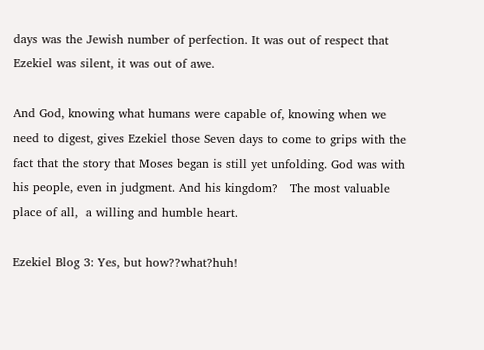days was the Jewish number of perfection. It was out of respect that Ezekiel was silent, it was out of awe.

And God, knowing what humans were capable of, knowing when we need to digest, gives Ezekiel those Seven days to come to grips with the fact that the story that Moses began is still yet unfolding. God was with his people, even in judgment. And his kingdom?   The most valuable place of all,  a willing and humble heart.

Ezekiel Blog 3: Yes, but how??what?huh!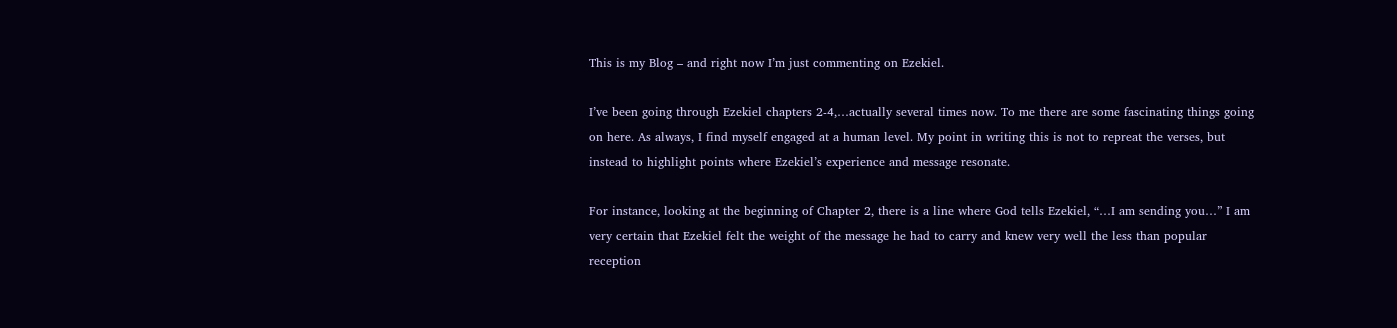This is my Blog – and right now I’m just commenting on Ezekiel.

I’ve been going through Ezekiel chapters 2-4,…actually several times now. To me there are some fascinating things going on here. As always, I find myself engaged at a human level. My point in writing this is not to repreat the verses, but instead to highlight points where Ezekiel’s experience and message resonate.

For instance, looking at the beginning of Chapter 2, there is a line where God tells Ezekiel, “…I am sending you…” I am very certain that Ezekiel felt the weight of the message he had to carry and knew very well the less than popular reception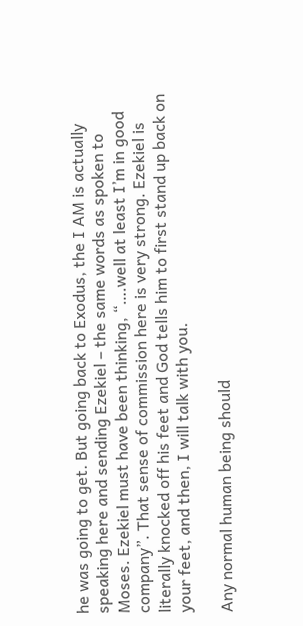he was going to get. But going back to Exodus, the I AM is actually speaking here and sending Ezekiel – the same words as spoken to Moses. Ezekiel must have been thinking, “….well at least I’m in good company”. That sense of commission here is very strong. Ezekiel is literally knocked off his feet and God tells him to first stand up back on your feet, and then, I will talk with you.

Any normal human being should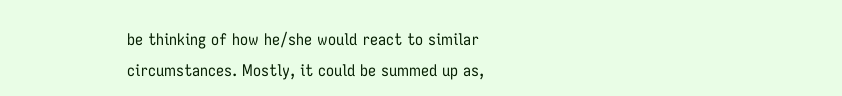be thinking of how he/she would react to similar circumstances. Mostly, it could be summed up as,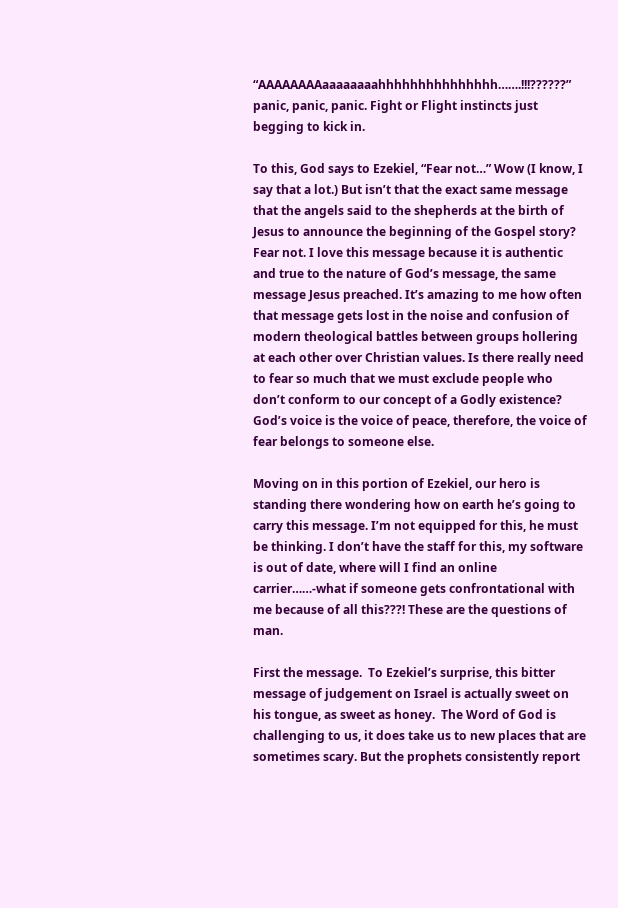“AAAAAAAAaaaaaaaahhhhhhhhhhhhhhh…….!!!??????” panic, panic, panic. Fight or Flight instincts just begging to kick in.

To this, God says to Ezekiel, “Fear not…” Wow (I know, I say that a lot.) But isn’t that the exact same message that the angels said to the shepherds at the birth of Jesus to announce the beginning of the Gospel story? Fear not. I love this message because it is authentic and true to the nature of God’s message, the same message Jesus preached. It’s amazing to me how often that message gets lost in the noise and confusion of modern theological battles between groups hollering at each other over Christian values. Is there really need to fear so much that we must exclude people who don’t conform to our concept of a Godly existence? God’s voice is the voice of peace, therefore, the voice of fear belongs to someone else.

Moving on in this portion of Ezekiel, our hero is standing there wondering how on earth he’s going to carry this message. I’m not equipped for this, he must be thinking. I don’t have the staff for this, my software is out of date, where will I find an online carrier……-what if someone gets confrontational with me because of all this???! These are the questions of man.

First the message.  To Ezekiel’s surprise, this bitter message of judgement on Israel is actually sweet on his tongue, as sweet as honey.  The Word of God is challenging to us, it does take us to new places that are sometimes scary. But the prophets consistently report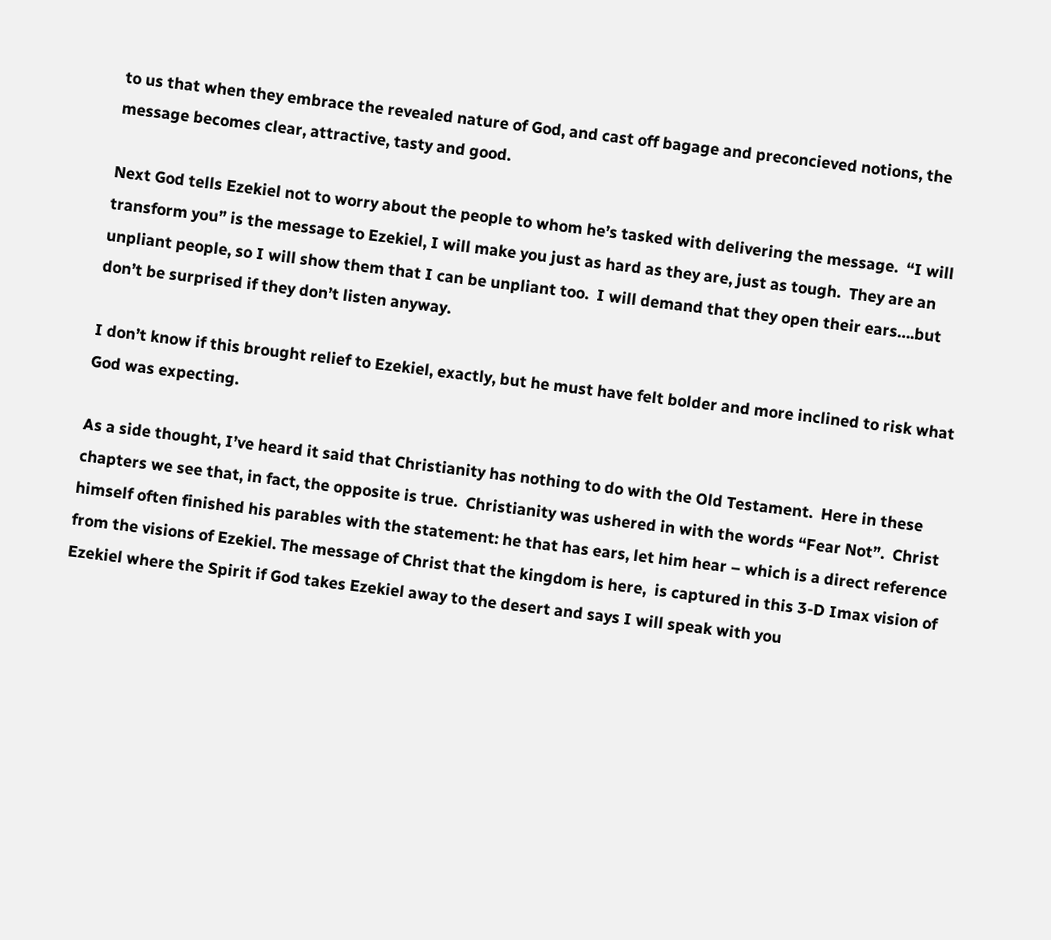to us that when they embrace the revealed nature of God, and cast off bagage and preconcieved notions, the message becomes clear, attractive, tasty and good.

Next God tells Ezekiel not to worry about the people to whom he’s tasked with delivering the message.  “I will transform you” is the message to Ezekiel, I will make you just as hard as they are, just as tough.  They are an unpliant people, so I will show them that I can be unpliant too.  I will demand that they open their ears….but don’t be surprised if they don’t listen anyway.

I don’t know if this brought relief to Ezekiel, exactly, but he must have felt bolder and more inclined to risk what God was expecting.

As a side thought, I’ve heard it said that Christianity has nothing to do with the Old Testament.  Here in these chapters we see that, in fact, the opposite is true.  Christianity was ushered in with the words “Fear Not”.  Christ himself often finished his parables with the statement: he that has ears, let him hear – which is a direct reference from the visions of Ezekiel. The message of Christ that the kingdom is here,  is captured in this 3-D Imax vision of Ezekiel where the Spirit if God takes Ezekiel away to the desert and says I will speak with you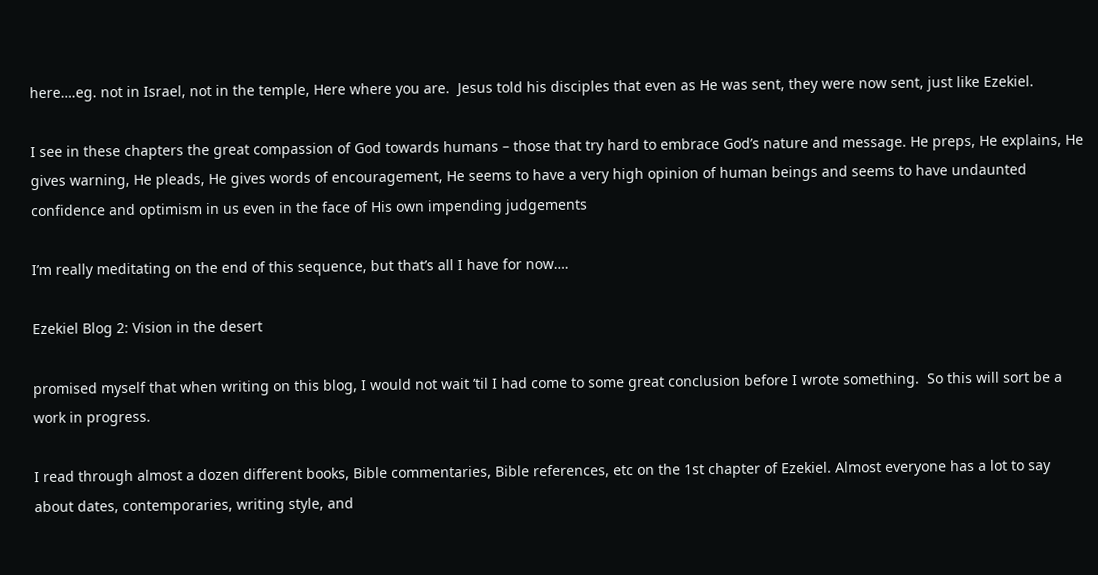here….eg. not in Israel, not in the temple, Here where you are.  Jesus told his disciples that even as He was sent, they were now sent, just like Ezekiel.

I see in these chapters the great compassion of God towards humans – those that try hard to embrace God’s nature and message. He preps, He explains, He gives warning, He pleads, He gives words of encouragement, He seems to have a very high opinion of human beings and seems to have undaunted confidence and optimism in us even in the face of His own impending judgements

I’m really meditating on the end of this sequence, but that’s all I have for now….

Ezekiel Blog 2: Vision in the desert

promised myself that when writing on this blog, I would not wait ’til I had come to some great conclusion before I wrote something.  So this will sort be a work in progress.

I read through almost a dozen different books, Bible commentaries, Bible references, etc on the 1st chapter of Ezekiel. Almost everyone has a lot to say about dates, contemporaries, writing style, and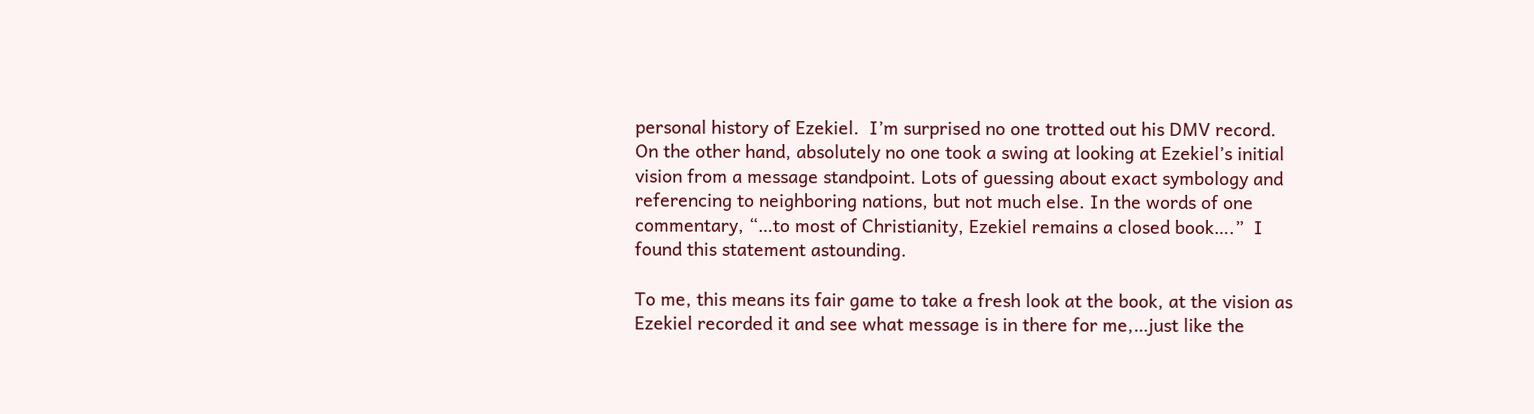personal history of Ezekiel.  I’m surprised no one trotted out his DMV record.  On the other hand, absolutely no one took a swing at looking at Ezekiel’s initial vision from a message standpoint. Lots of guessing about exact symbology and referencing to neighboring nations, but not much else. In the words of one commentary, “…to most of Christianity, Ezekiel remains a closed book….”  I found this statement astounding.

To me, this means its fair game to take a fresh look at the book, at the vision as Ezekiel recorded it and see what message is in there for me,…just like the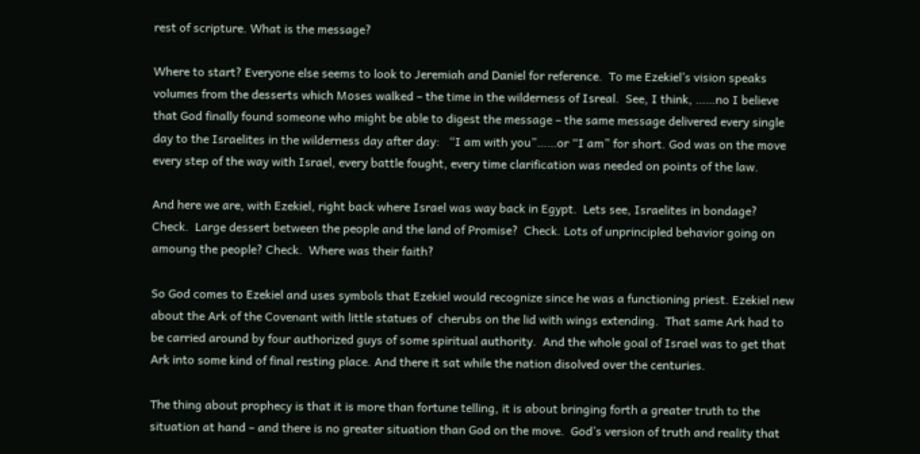rest of scripture. What is the message?

Where to start? Everyone else seems to look to Jeremiah and Daniel for reference.  To me Ezekiel’s vision speaks volumes from the desserts which Moses walked – the time in the wilderness of Isreal.  See, I think, ……no I believe that God finally found someone who might be able to digest the message – the same message delivered every single day to the Israelites in the wilderness day after day:   “I am with you”……or “I am” for short. God was on the move every step of the way with Israel, every battle fought, every time clarification was needed on points of the law.

And here we are, with Ezekiel, right back where Israel was way back in Egypt.  Lets see, Israelites in bondage?  Check.  Large dessert between the people and the land of Promise?  Check. Lots of unprincipled behavior going on amoung the people? Check.  Where was their faith?

So God comes to Ezekiel and uses symbols that Ezekiel would recognize since he was a functioning priest. Ezekiel new about the Ark of the Covenant with little statues of  cherubs on the lid with wings extending.  That same Ark had to be carried around by four authorized guys of some spiritual authority.  And the whole goal of Israel was to get that Ark into some kind of final resting place. And there it sat while the nation disolved over the centuries.

The thing about prophecy is that it is more than fortune telling, it is about bringing forth a greater truth to the situation at hand – and there is no greater situation than God on the move.  God’s version of truth and reality that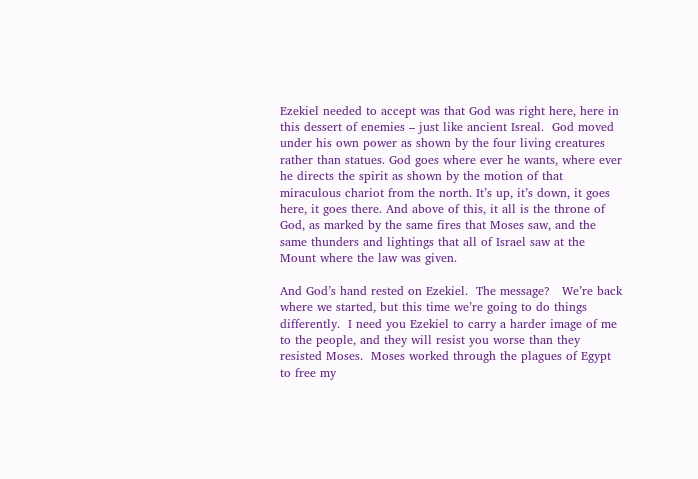Ezekiel needed to accept was that God was right here, here in this dessert of enemies – just like ancient Isreal.  God moved under his own power as shown by the four living creatures rather than statues. God goes where ever he wants, where ever he directs the spirit as shown by the motion of that miraculous chariot from the north. It’s up, it’s down, it goes here, it goes there. And above of this, it all is the throne of God, as marked by the same fires that Moses saw, and the same thunders and lightings that all of Israel saw at the Mount where the law was given.

And God’s hand rested on Ezekiel.  The message?   We’re back where we started, but this time we’re going to do things differently.  I need you Ezekiel to carry a harder image of me to the people, and they will resist you worse than they resisted Moses.  Moses worked through the plagues of Egypt to free my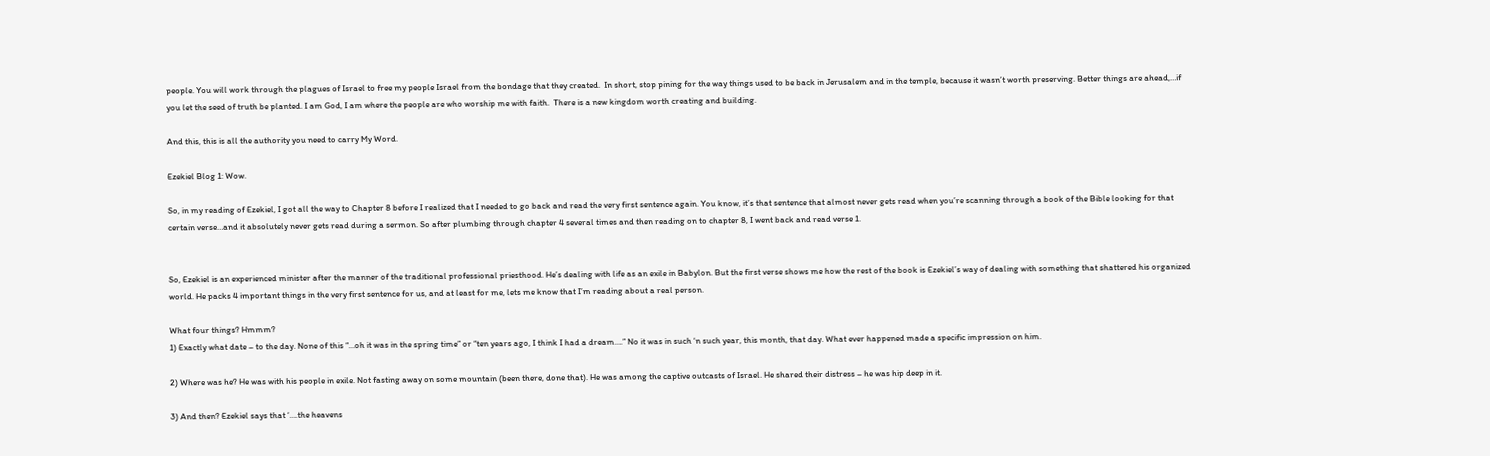people. You will work through the plagues of Israel to free my people Israel from the bondage that they created.  In short, stop pining for the way things used to be back in Jerusalem and in the temple, because it wasn’t worth preserving. Better things are ahead,…if you let the seed of truth be planted. I am God, I am where the people are who worship me with faith.  There is a new kingdom worth creating and building.

And this, this is all the authority you need to carry My Word.

Ezekiel Blog 1: Wow.

So, in my reading of Ezekiel, I got all the way to Chapter 8 before I realized that I needed to go back and read the very first sentence again. You know, it’s that sentence that almost never gets read when you’re scanning through a book of the Bible looking for that certain verse…and it absolutely never gets read during a sermon. So after plumbing through chapter 4 several times and then reading on to chapter 8, I went back and read verse 1.


So, Ezekiel is an experienced minister after the manner of the traditional professional priesthood. He’s dealing with life as an exile in Babylon. But the first verse shows me how the rest of the book is Ezekiel’s way of dealing with something that shattered his organized world. He packs 4 important things in the very first sentence for us, and at least for me, lets me know that I’m reading about a real person.

What four things? Hmmm?
1) Exactly what date – to the day. None of this “…oh it was in the spring time” or “ten years ago, I think I had a dream….” No it was in such ‘n such year, this month, that day. What ever happened made a specific impression on him.

2) Where was he? He was with his people in exile. Not fasting away on some mountain (been there, done that). He was among the captive outcasts of Israel. He shared their distress – he was hip deep in it.

3) And then? Ezekiel says that ‘….the heavens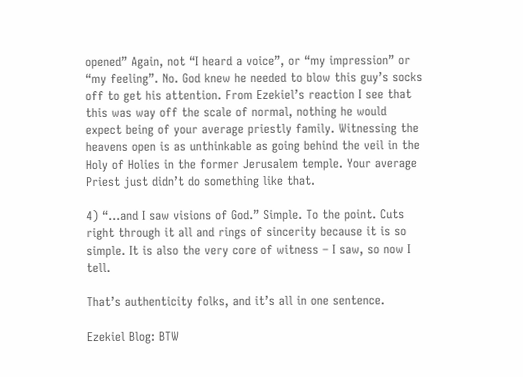opened” Again, not “I heard a voice”, or “my impression” or “my feeling”. No. God knew he needed to blow this guy’s socks off to get his attention. From Ezekiel’s reaction I see that this was way off the scale of normal, nothing he would expect being of your average priestly family. Witnessing the heavens open is as unthinkable as going behind the veil in the Holy of Holies in the former Jerusalem temple. Your average Priest just didn’t do something like that.

4) “…and I saw visions of God.” Simple. To the point. Cuts right through it all and rings of sincerity because it is so simple. It is also the very core of witness – I saw, so now I tell.

That’s authenticity folks, and it’s all in one sentence.

Ezekiel Blog: BTW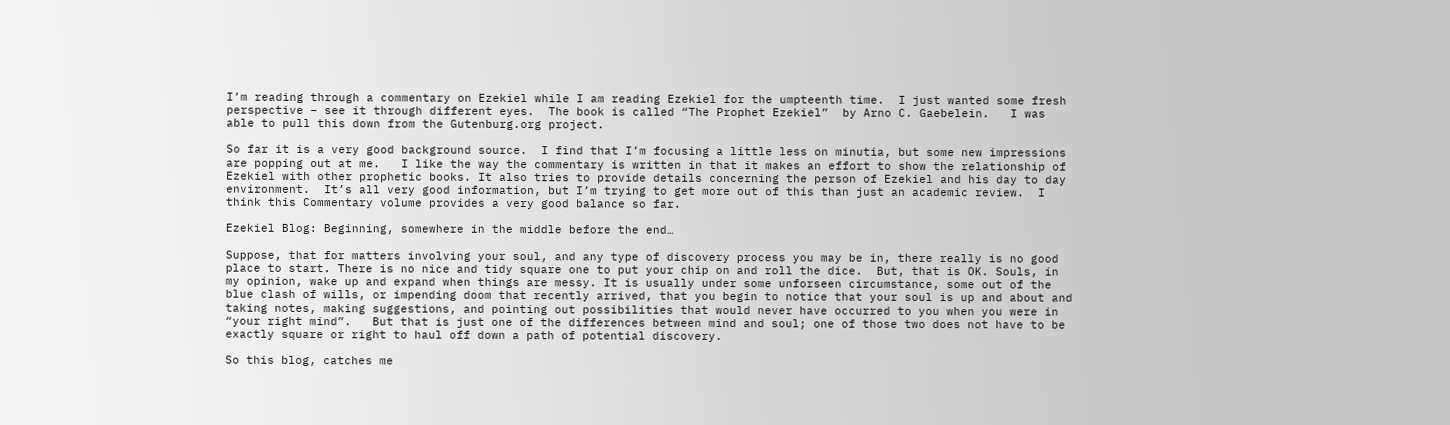I’m reading through a commentary on Ezekiel while I am reading Ezekiel for the umpteenth time.  I just wanted some fresh perspective – see it through different eyes.  The book is called “The Prophet Ezekiel”  by Arno C. Gaebelein.   I was able to pull this down from the Gutenburg.org project.

So far it is a very good background source.  I find that I’m focusing a little less on minutia, but some new impressions are popping out at me.   I like the way the commentary is written in that it makes an effort to show the relationship of Ezekiel with other prophetic books. It also tries to provide details concerning the person of Ezekiel and his day to day environment.  It’s all very good information, but I’m trying to get more out of this than just an academic review.  I think this Commentary volume provides a very good balance so far.

Ezekiel Blog: Beginning, somewhere in the middle before the end…

Suppose, that for matters involving your soul, and any type of discovery process you may be in, there really is no good place to start. There is no nice and tidy square one to put your chip on and roll the dice.  But, that is OK. Souls, in my opinion, wake up and expand when things are messy. It is usually under some unforseen circumstance, some out of the blue clash of wills, or impending doom that recently arrived, that you begin to notice that your soul is up and about and taking notes, making suggestions, and pointing out possibilities that would never have occurred to you when you were in “your right mind”.   But that is just one of the differences between mind and soul; one of those two does not have to be exactly square or right to haul off down a path of potential discovery.

So this blog, catches me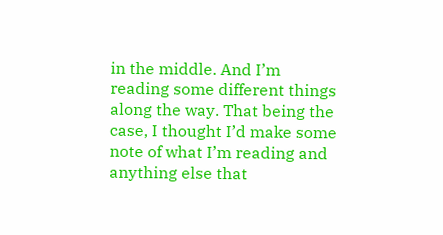in the middle. And I’m reading some different things along the way. That being the case, I thought I’d make some note of what I’m reading and anything else that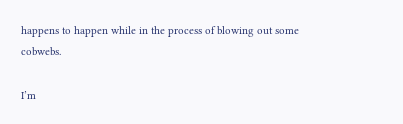happens to happen while in the process of blowing out some cobwebs.

I’m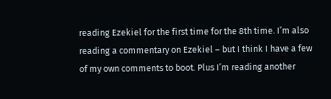reading Ezekiel for the first time for the 8th time. I’m also reading a commentary on Ezekiel – but I think I have a few of my own comments to boot. Plus I’m reading another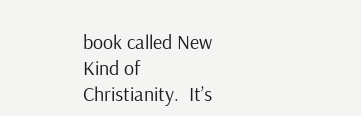book called New Kind of Christianity.  It’s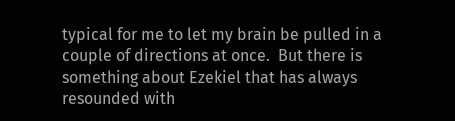typical for me to let my brain be pulled in a couple of directions at once.  But there is something about Ezekiel that has always resounded with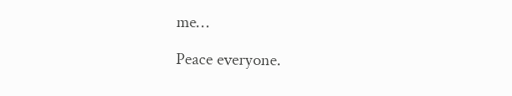me…

Peace everyone.